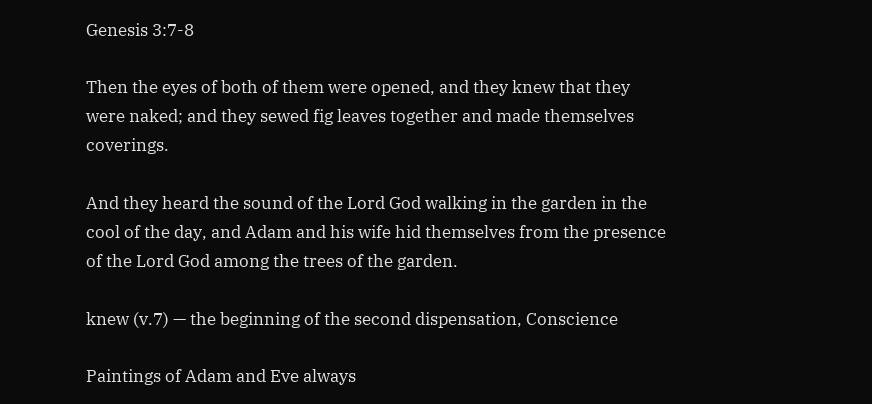Genesis 3:7-8

Then the eyes of both of them were opened, and they knew that they were naked; and they sewed fig leaves together and made themselves coverings.

And they heard the sound of the Lord God walking in the garden in the cool of the day, and Adam and his wife hid themselves from the presence of the Lord God among the trees of the garden.

knew (v.7) — the beginning of the second dispensation, Conscience

Paintings of Adam and Eve always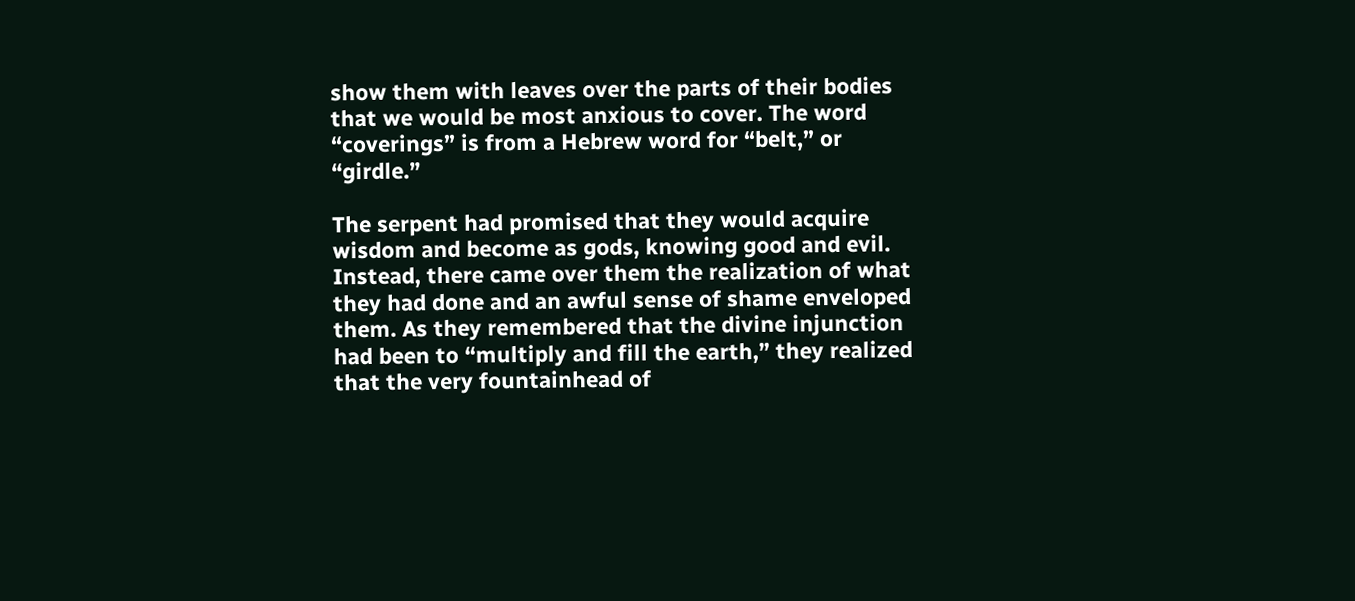show them with leaves over the parts of their bodies that we would be most anxious to cover. The word “coverings” is from a Hebrew word for “belt,” or “girdle.”

The serpent had promised that they would acquire wisdom and become as gods, knowing good and evil. Instead, there came over them the realization of what they had done and an awful sense of shame enveloped them. As they remembered that the divine injunction had been to “multiply and fill the earth,” they realized that the very fountainhead of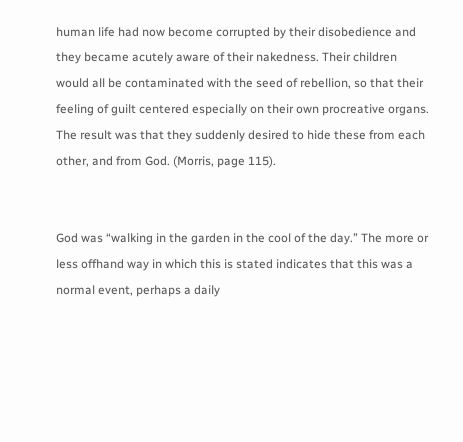human life had now become corrupted by their disobedience and they became acutely aware of their nakedness. Their children would all be contaminated with the seed of rebellion, so that their feeling of guilt centered especially on their own procreative organs. The result was that they suddenly desired to hide these from each other, and from God. (Morris, page 115).


God was “walking in the garden in the cool of the day.” The more or less offhand way in which this is stated indicates that this was a normal event, perhaps a daily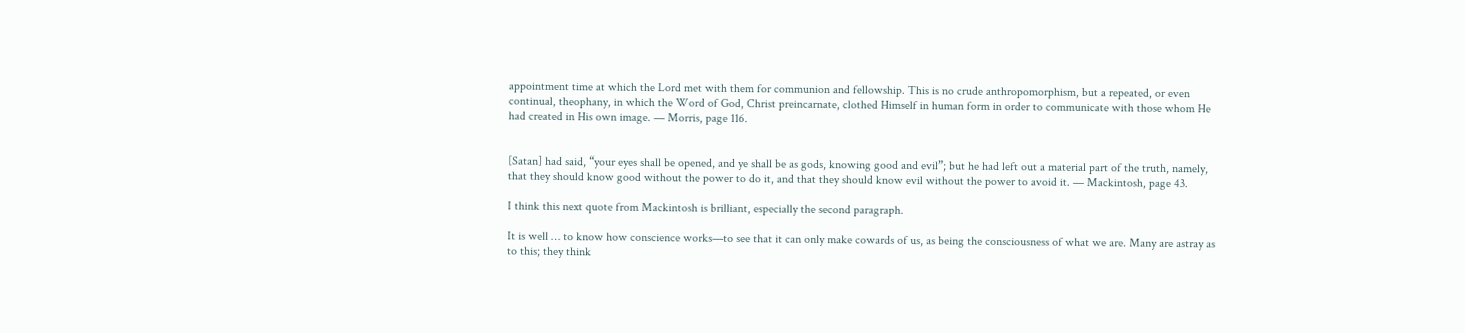appointment time at which the Lord met with them for communion and fellowship. This is no crude anthropomorphism, but a repeated, or even continual, theophany, in which the Word of God, Christ preincarnate, clothed Himself in human form in order to communicate with those whom He had created in His own image. — Morris, page 116.


[Satan] had said, “your eyes shall be opened, and ye shall be as gods, knowing good and evil”; but he had left out a material part of the truth, namely, that they should know good without the power to do it, and that they should know evil without the power to avoid it. — Mackintosh, page 43.

I think this next quote from Mackintosh is brilliant, especially the second paragraph.

It is well … to know how conscience works—to see that it can only make cowards of us, as being the consciousness of what we are. Many are astray as to this; they think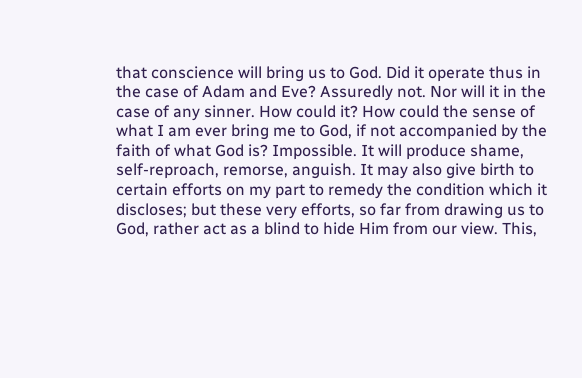that conscience will bring us to God. Did it operate thus in the case of Adam and Eve? Assuredly not. Nor will it in the case of any sinner. How could it? How could the sense of what I am ever bring me to God, if not accompanied by the faith of what God is? Impossible. It will produce shame, self-reproach, remorse, anguish. It may also give birth to certain efforts on my part to remedy the condition which it discloses; but these very efforts, so far from drawing us to God, rather act as a blind to hide Him from our view. This,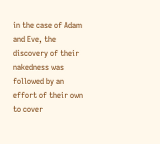in the case of Adam and Eve, the discovery of their nakedness was followed by an effort of their own to cover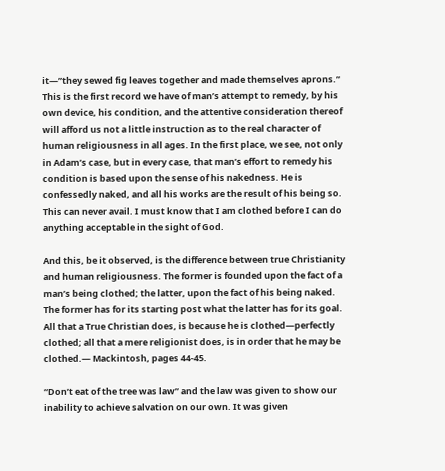it—”they sewed fig leaves together and made themselves aprons.” This is the first record we have of man’s attempt to remedy, by his own device, his condition, and the attentive consideration thereof will afford us not a little instruction as to the real character of human religiousness in all ages. In the first place, we see, not only in Adam’s case, but in every case, that man’s effort to remedy his condition is based upon the sense of his nakedness. He is confessedly naked, and all his works are the result of his being so. This can never avail. I must know that I am clothed before I can do anything acceptable in the sight of God.

And this, be it observed, is the difference between true Christianity and human religiousness. The former is founded upon the fact of a man’s being clothed; the latter, upon the fact of his being naked. The former has for its starting post what the latter has for its goal. All that a True Christian does, is because he is clothed—perfectly clothed; all that a mere religionist does, is in order that he may be clothed.— Mackintosh, pages 44-45.

“Don’t eat of the tree was law” and the law was given to show our inability to achieve salvation on our own. It was given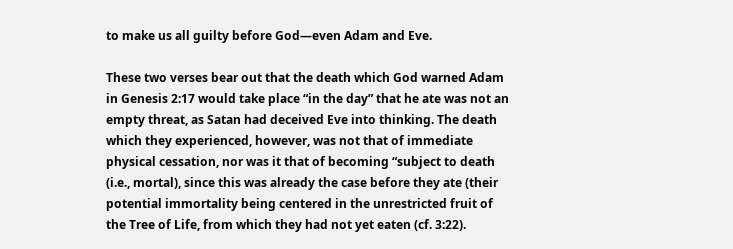to make us all guilty before God—even Adam and Eve.

These two verses bear out that the death which God warned Adam in Genesis 2:17 would take place “in the day” that he ate was not an empty threat, as Satan had deceived Eve into thinking. The death which they experienced, however, was not that of immediate physical cessation, nor was it that of becoming “subject to death (i.e., mortal), since this was already the case before they ate (their potential immortality being centered in the unrestricted fruit of the Tree of Life, from which they had not yet eaten (cf. 3:22).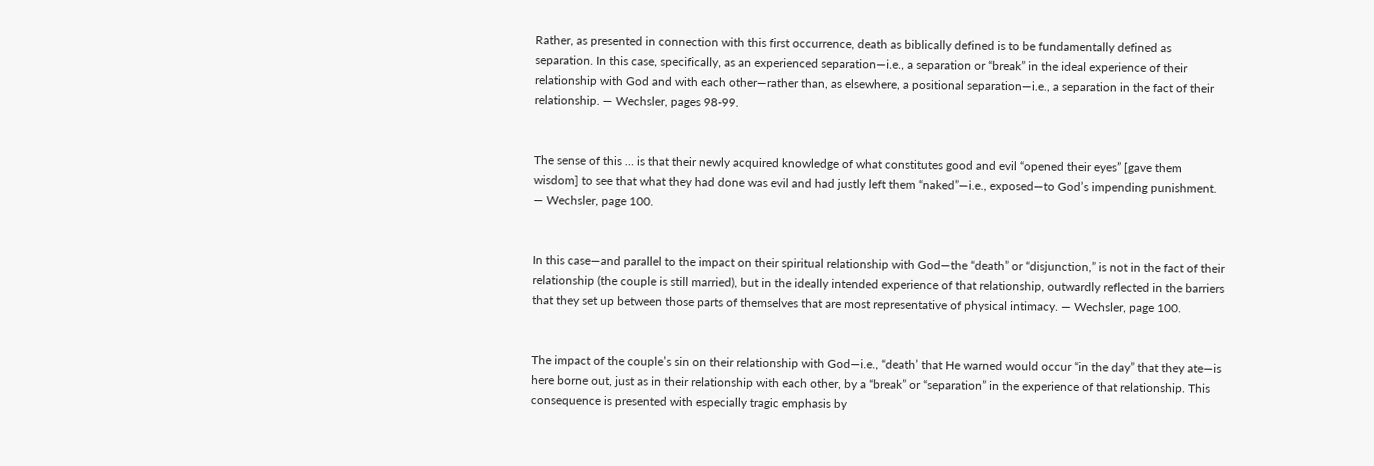Rather, as presented in connection with this first occurrence, death as biblically defined is to be fundamentally defined as separation. In this case, specifically, as an experienced separation—i.e., a separation or “break” in the ideal experience of their relationship with God and with each other—rather than, as elsewhere, a positional separation—i.e., a separation in the fact of their relationship. — Wechsler, pages 98-99.


The sense of this … is that their newly acquired knowledge of what constitutes good and evil “opened their eyes” [gave them wisdom] to see that what they had done was evil and had justly left them “naked”—i.e., exposed—to God’s impending punishment. — Wechsler, page 100.


In this case—and parallel to the impact on their spiritual relationship with God—the “death” or “disjunction,” is not in the fact of their relationship (the couple is still married), but in the ideally intended experience of that relationship, outwardly reflected in the barriers that they set up between those parts of themselves that are most representative of physical intimacy. — Wechsler, page 100.


The impact of the couple’s sin on their relationship with God—i.e., “death’ that He warned would occur “in the day” that they ate—is here borne out, just as in their relationship with each other, by a “break” or “separation” in the experience of that relationship. This consequence is presented with especially tragic emphasis by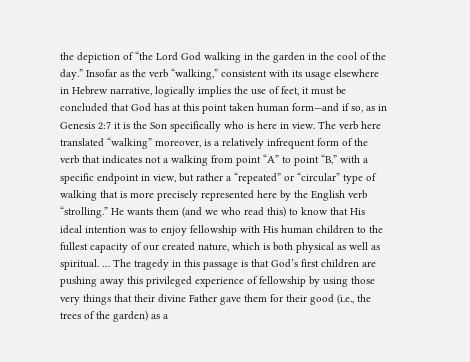the depiction of “the Lord God walking in the garden in the cool of the day.” Insofar as the verb “walking,” consistent with its usage elsewhere in Hebrew narrative, logically implies the use of feet, it must be concluded that God has at this point taken human form—and if so, as in Genesis 2:7 it is the Son specifically who is here in view. The verb here translated “walking” moreover, is a relatively infrequent form of the verb that indicates not a walking from point “A” to point “B,” with a specific endpoint in view, but rather a “repeated” or “circular” type of walking that is more precisely represented here by the English verb “strolling.” He wants them (and we who read this) to know that His ideal intention was to enjoy fellowship with His human children to the fullest capacity of our created nature, which is both physical as well as spiritual. … The tragedy in this passage is that God’s first children are pushing away this privileged experience of fellowship by using those very things that their divine Father gave them for their good (i.e., the trees of the garden) as a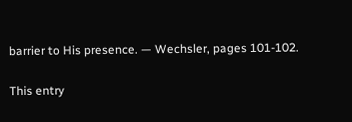barrier to His presence. — Wechsler, pages 101-102.

This entry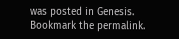was posted in Genesis. Bookmark the permalink.